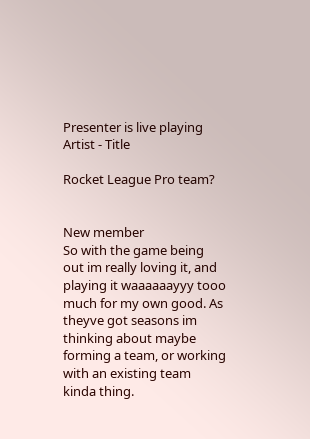Presenter is live playing Artist - Title

Rocket League Pro team?


New member
So with the game being out im really loving it, and playing it waaaaaayyy tooo much for my own good. As theyve got seasons im thinking about maybe forming a team, or working with an existing team kinda thing.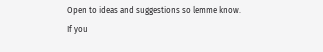Open to ideas and suggestions so lemme know.
If you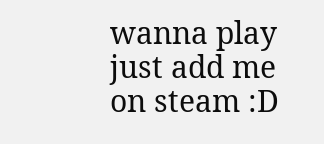wanna play just add me on steam :D